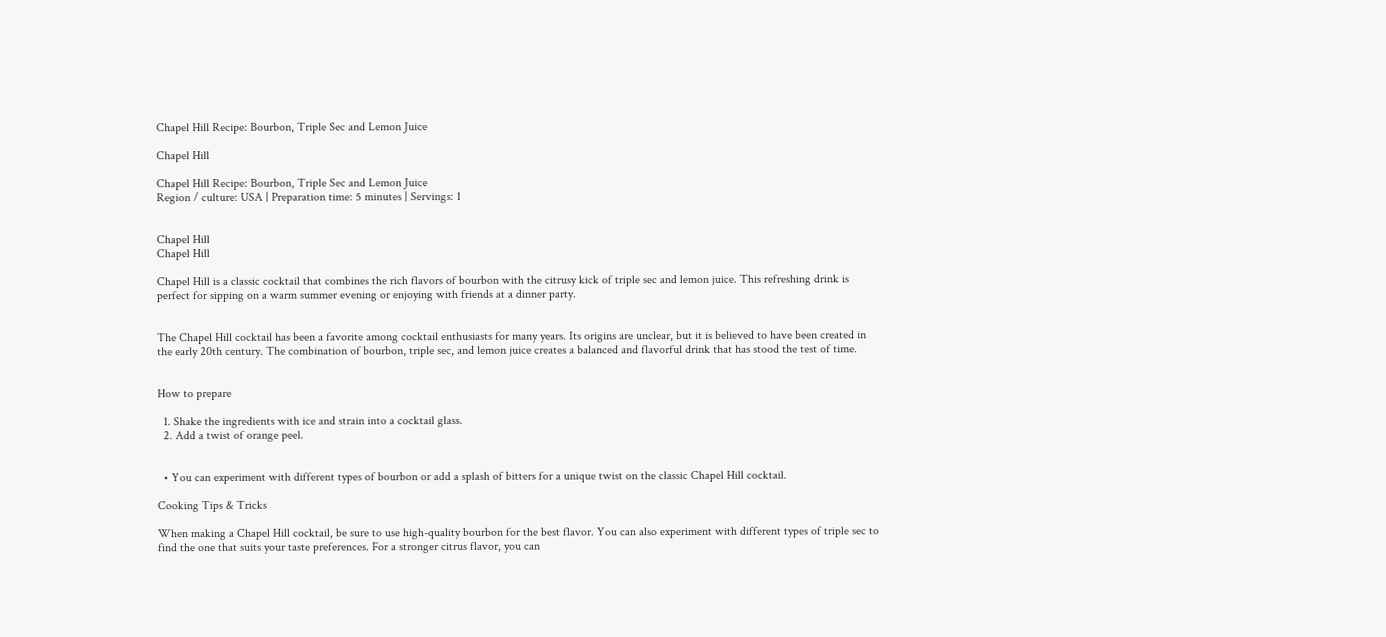Chapel Hill Recipe: Bourbon, Triple Sec and Lemon Juice

Chapel Hill

Chapel Hill Recipe: Bourbon, Triple Sec and Lemon Juice
Region / culture: USA | Preparation time: 5 minutes | Servings: 1


Chapel Hill
Chapel Hill

Chapel Hill is a classic cocktail that combines the rich flavors of bourbon with the citrusy kick of triple sec and lemon juice. This refreshing drink is perfect for sipping on a warm summer evening or enjoying with friends at a dinner party.


The Chapel Hill cocktail has been a favorite among cocktail enthusiasts for many years. Its origins are unclear, but it is believed to have been created in the early 20th century. The combination of bourbon, triple sec, and lemon juice creates a balanced and flavorful drink that has stood the test of time.


How to prepare

  1. Shake the ingredients with ice and strain into a cocktail glass.
  2. Add a twist of orange peel.


  • You can experiment with different types of bourbon or add a splash of bitters for a unique twist on the classic Chapel Hill cocktail.

Cooking Tips & Tricks

When making a Chapel Hill cocktail, be sure to use high-quality bourbon for the best flavor. You can also experiment with different types of triple sec to find the one that suits your taste preferences. For a stronger citrus flavor, you can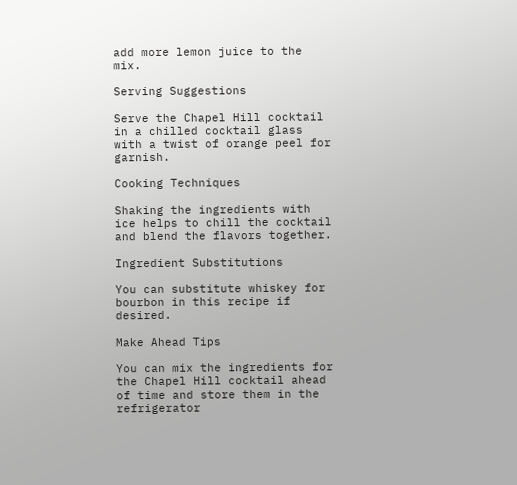add more lemon juice to the mix.

Serving Suggestions

Serve the Chapel Hill cocktail in a chilled cocktail glass with a twist of orange peel for garnish.

Cooking Techniques

Shaking the ingredients with ice helps to chill the cocktail and blend the flavors together.

Ingredient Substitutions

You can substitute whiskey for bourbon in this recipe if desired.

Make Ahead Tips

You can mix the ingredients for the Chapel Hill cocktail ahead of time and store them in the refrigerator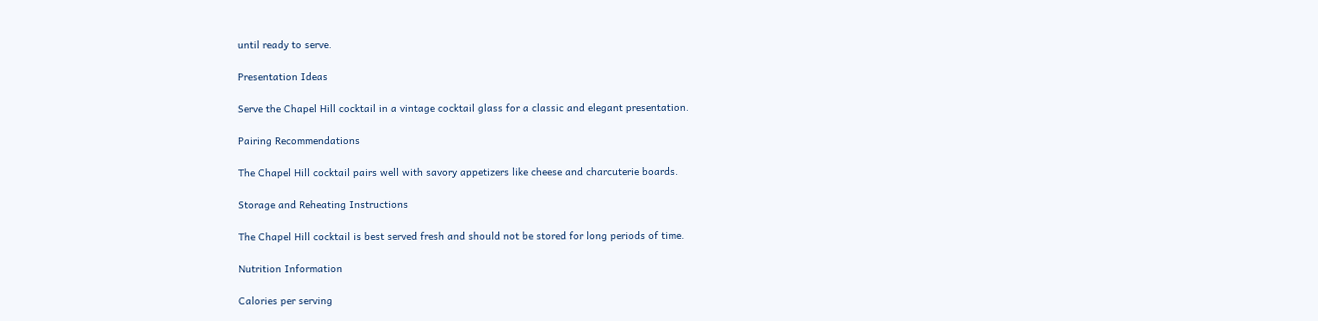until ready to serve.

Presentation Ideas

Serve the Chapel Hill cocktail in a vintage cocktail glass for a classic and elegant presentation.

Pairing Recommendations

The Chapel Hill cocktail pairs well with savory appetizers like cheese and charcuterie boards.

Storage and Reheating Instructions

The Chapel Hill cocktail is best served fresh and should not be stored for long periods of time.

Nutrition Information

Calories per serving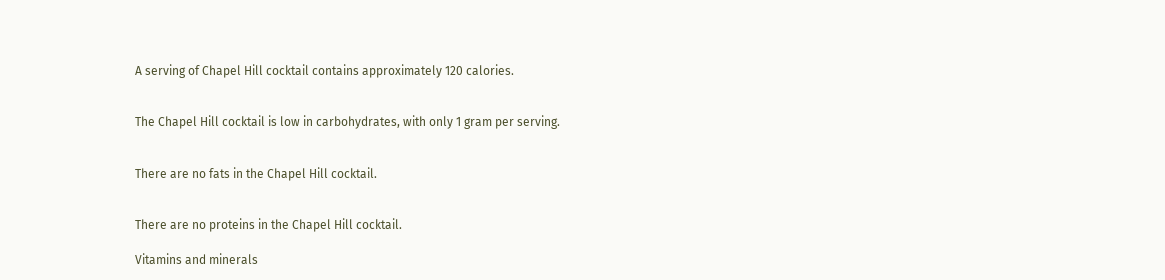A serving of Chapel Hill cocktail contains approximately 120 calories.


The Chapel Hill cocktail is low in carbohydrates, with only 1 gram per serving.


There are no fats in the Chapel Hill cocktail.


There are no proteins in the Chapel Hill cocktail.

Vitamins and minerals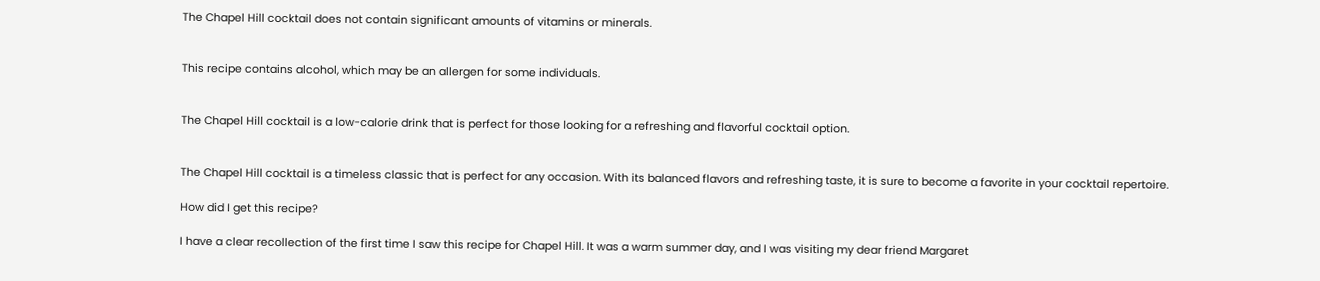The Chapel Hill cocktail does not contain significant amounts of vitamins or minerals.


This recipe contains alcohol, which may be an allergen for some individuals.


The Chapel Hill cocktail is a low-calorie drink that is perfect for those looking for a refreshing and flavorful cocktail option.


The Chapel Hill cocktail is a timeless classic that is perfect for any occasion. With its balanced flavors and refreshing taste, it is sure to become a favorite in your cocktail repertoire.

How did I get this recipe?

I have a clear recollection of the first time I saw this recipe for Chapel Hill. It was a warm summer day, and I was visiting my dear friend Margaret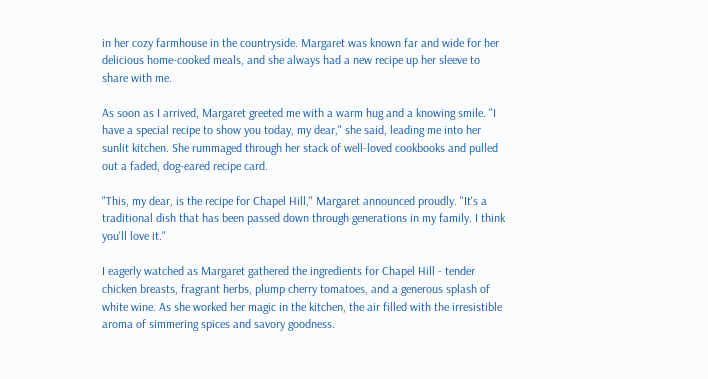in her cozy farmhouse in the countryside. Margaret was known far and wide for her delicious home-cooked meals, and she always had a new recipe up her sleeve to share with me.

As soon as I arrived, Margaret greeted me with a warm hug and a knowing smile. "I have a special recipe to show you today, my dear," she said, leading me into her sunlit kitchen. She rummaged through her stack of well-loved cookbooks and pulled out a faded, dog-eared recipe card.

"This, my dear, is the recipe for Chapel Hill," Margaret announced proudly. "It's a traditional dish that has been passed down through generations in my family. I think you'll love it."

I eagerly watched as Margaret gathered the ingredients for Chapel Hill - tender chicken breasts, fragrant herbs, plump cherry tomatoes, and a generous splash of white wine. As she worked her magic in the kitchen, the air filled with the irresistible aroma of simmering spices and savory goodness.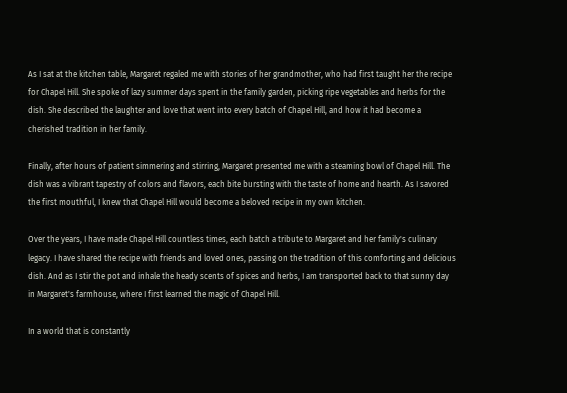As I sat at the kitchen table, Margaret regaled me with stories of her grandmother, who had first taught her the recipe for Chapel Hill. She spoke of lazy summer days spent in the family garden, picking ripe vegetables and herbs for the dish. She described the laughter and love that went into every batch of Chapel Hill, and how it had become a cherished tradition in her family.

Finally, after hours of patient simmering and stirring, Margaret presented me with a steaming bowl of Chapel Hill. The dish was a vibrant tapestry of colors and flavors, each bite bursting with the taste of home and hearth. As I savored the first mouthful, I knew that Chapel Hill would become a beloved recipe in my own kitchen.

Over the years, I have made Chapel Hill countless times, each batch a tribute to Margaret and her family's culinary legacy. I have shared the recipe with friends and loved ones, passing on the tradition of this comforting and delicious dish. And as I stir the pot and inhale the heady scents of spices and herbs, I am transported back to that sunny day in Margaret's farmhouse, where I first learned the magic of Chapel Hill.

In a world that is constantly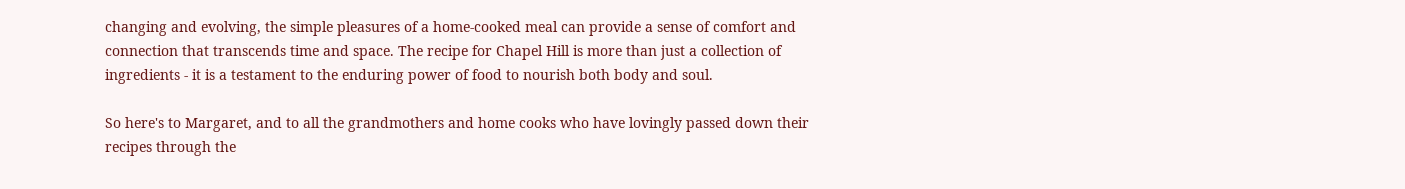changing and evolving, the simple pleasures of a home-cooked meal can provide a sense of comfort and connection that transcends time and space. The recipe for Chapel Hill is more than just a collection of ingredients - it is a testament to the enduring power of food to nourish both body and soul.

So here's to Margaret, and to all the grandmothers and home cooks who have lovingly passed down their recipes through the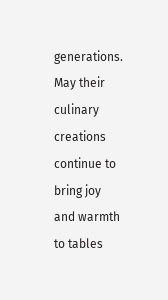generations. May their culinary creations continue to bring joy and warmth to tables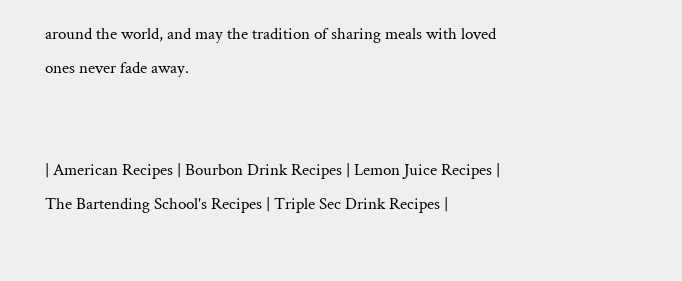around the world, and may the tradition of sharing meals with loved ones never fade away.


| American Recipes | Bourbon Drink Recipes | Lemon Juice Recipes | The Bartending School's Recipes | Triple Sec Drink Recipes |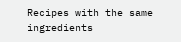Recipes with the same ingredients